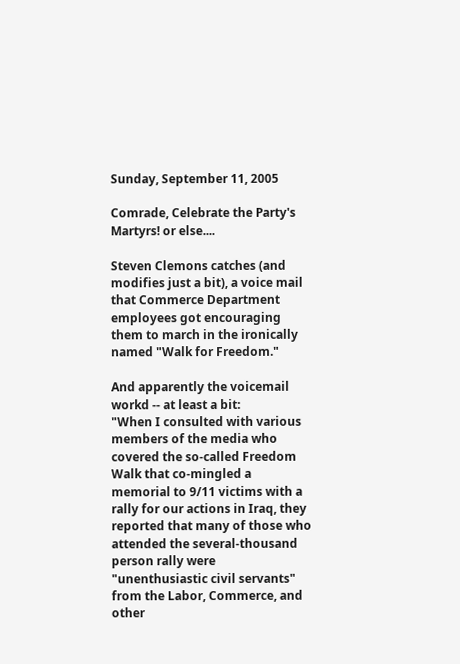Sunday, September 11, 2005

Comrade, Celebrate the Party's Martyrs! or else....

Steven Clemons catches (and modifies just a bit), a voice mail that Commerce Department employees got encouraging them to march in the ironically named "Walk for Freedom."

And apparently the voicemail workd -- at least a bit:
"When I consulted with various members of the media who covered the so-called Freedom Walk that co-mingled a memorial to 9/11 victims with a rally for our actions in Iraq, they reported that many of those who attended the several-thousand person rally were "unenthusiastic civil servants" from the Labor, Commerce, and other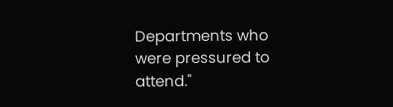Departments who were pressured to attend."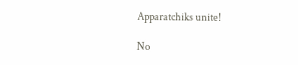Apparatchiks unite!

No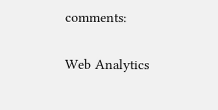comments:

Web Analytics